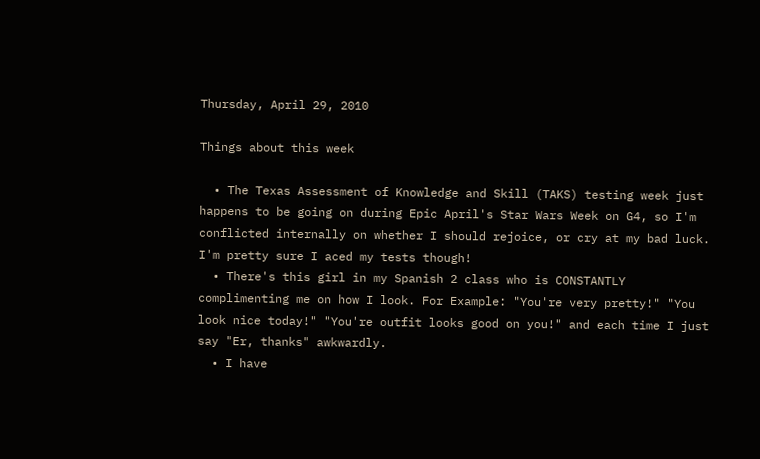Thursday, April 29, 2010

Things about this week

  • The Texas Assessment of Knowledge and Skill (TAKS) testing week just happens to be going on during Epic April's Star Wars Week on G4, so I'm conflicted internally on whether I should rejoice, or cry at my bad luck. I'm pretty sure I aced my tests though!
  • There's this girl in my Spanish 2 class who is CONSTANTLY complimenting me on how I look. For Example: "You're very pretty!" "You look nice today!" "You're outfit looks good on you!" and each time I just say "Er, thanks" awkwardly.
  • I have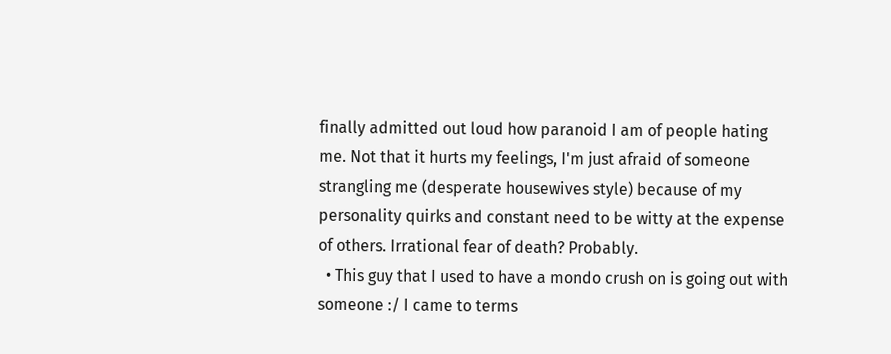finally admitted out loud how paranoid I am of people hating me. Not that it hurts my feelings, I'm just afraid of someone strangling me (desperate housewives style) because of my personality quirks and constant need to be witty at the expense of others. Irrational fear of death? Probably.
  • This guy that I used to have a mondo crush on is going out with someone :/ I came to terms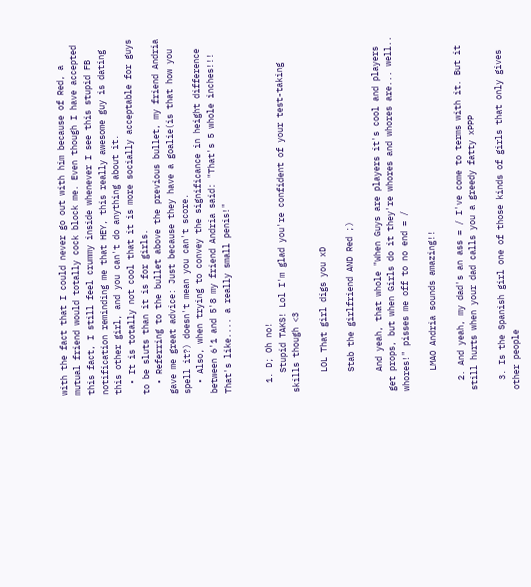with the fact that I could never go out with him because of Red, a mutual friend would totally cock block me. Even though I have accepted this fact, I still feel crummy inside whenever I see this stupid FB notification reminding me that HEY, this really awesome guy is dating this other girl, and you can't do anything about it.
  • It is totally not cool that it is more socially acceptable for guys to be sluts than it is for girls.
  • Referring to the bullet above the previous bullet, my friend Andria gave me great advice: Just because they have a goalie(is that how you spell it?) doesn't mean you can't score.
  • Also, when trying to convey the significance in height difference between 6'1 and 5'8 my friend Andria said: "That's 5 whole inches!!! That's like.... a really small penis!"


  1. D; Oh no!
    Stupid TAKS! Lol I'm glad you're confident of your test-taking skills though <3

    LOL That girl digs you xD

    Stab the girlfriend AND Red ;)

    And yeah, that whole "When Guys are players it's cool and players get props, but when Girls do it they're whores and whores are... well.. whores!" pisses me off to no end = /

    LMAO Andria sounds amazing!!

  2. And yeah, my dad's an ass = / I've come to terms with it. But it still hurts when your dad calls you a greedy fatty xPPP

  3. Is the Spanish girl one of those kinds of girls that only gives other people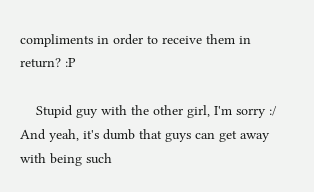compliments in order to receive them in return? :P

    Stupid guy with the other girl, I'm sorry :/ And yeah, it's dumb that guys can get away with being such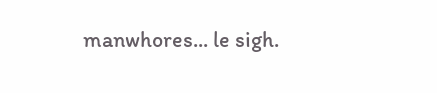manwhores... le sigh.